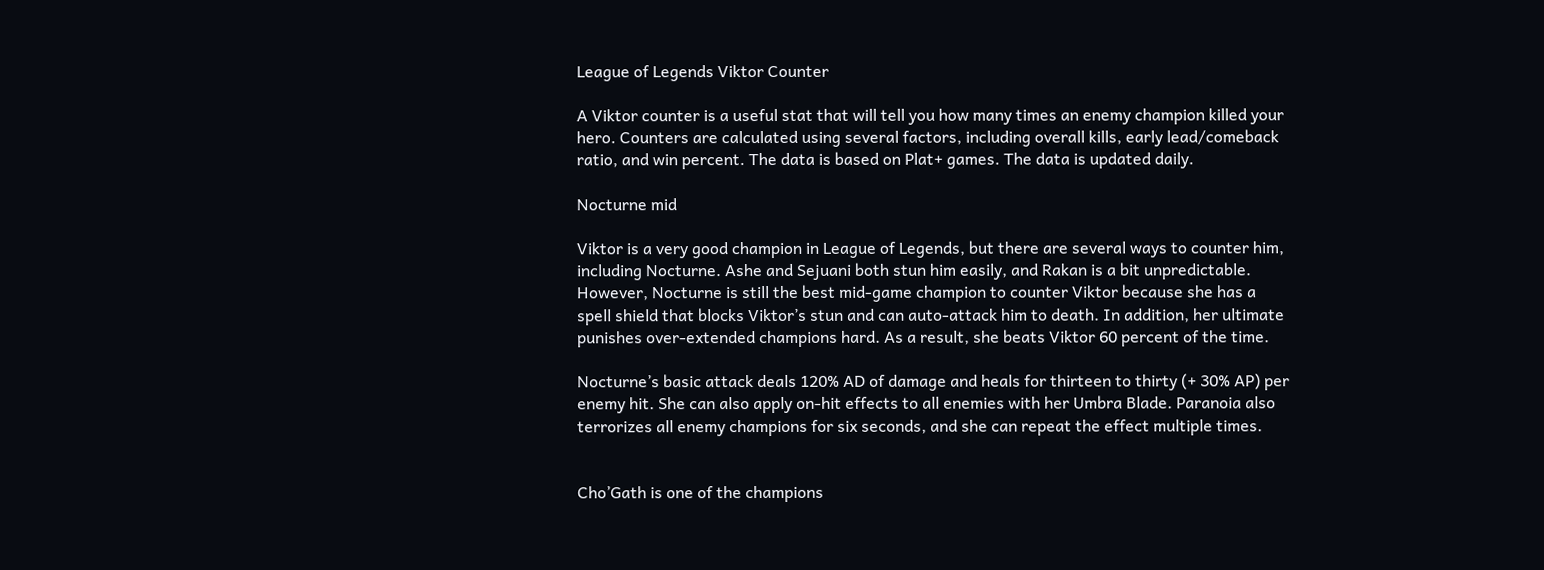League of Legends Viktor Counter

A Viktor counter is a useful stat that will tell you how many times an enemy champion killed your hero. Counters are calculated using several factors, including overall kills, early lead/comeback ratio, and win percent. The data is based on Plat+ games. The data is updated daily.

Nocturne mid

Viktor is a very good champion in League of Legends, but there are several ways to counter him, including Nocturne. Ashe and Sejuani both stun him easily, and Rakan is a bit unpredictable. However, Nocturne is still the best mid-game champion to counter Viktor because she has a spell shield that blocks Viktor’s stun and can auto-attack him to death. In addition, her ultimate punishes over-extended champions hard. As a result, she beats Viktor 60 percent of the time.

Nocturne’s basic attack deals 120% AD of damage and heals for thirteen to thirty (+ 30% AP) per enemy hit. She can also apply on-hit effects to all enemies with her Umbra Blade. Paranoia also terrorizes all enemy champions for six seconds, and she can repeat the effect multiple times.


Cho’Gath is one of the champions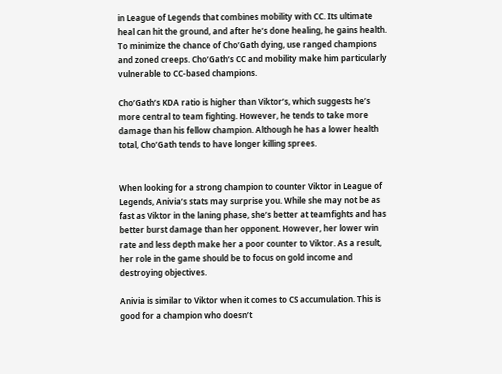in League of Legends that combines mobility with CC. Its ultimate heal can hit the ground, and after he’s done healing, he gains health. To minimize the chance of Cho’Gath dying, use ranged champions and zoned creeps. Cho’Gath’s CC and mobility make him particularly vulnerable to CC-based champions.

Cho’Gath’s KDA ratio is higher than Viktor’s, which suggests he’s more central to team fighting. However, he tends to take more damage than his fellow champion. Although he has a lower health total, Cho’Gath tends to have longer killing sprees.


When looking for a strong champion to counter Viktor in League of Legends, Anivia’s stats may surprise you. While she may not be as fast as Viktor in the laning phase, she’s better at teamfights and has better burst damage than her opponent. However, her lower win rate and less depth make her a poor counter to Viktor. As a result, her role in the game should be to focus on gold income and destroying objectives.

Anivia is similar to Viktor when it comes to CS accumulation. This is good for a champion who doesn’t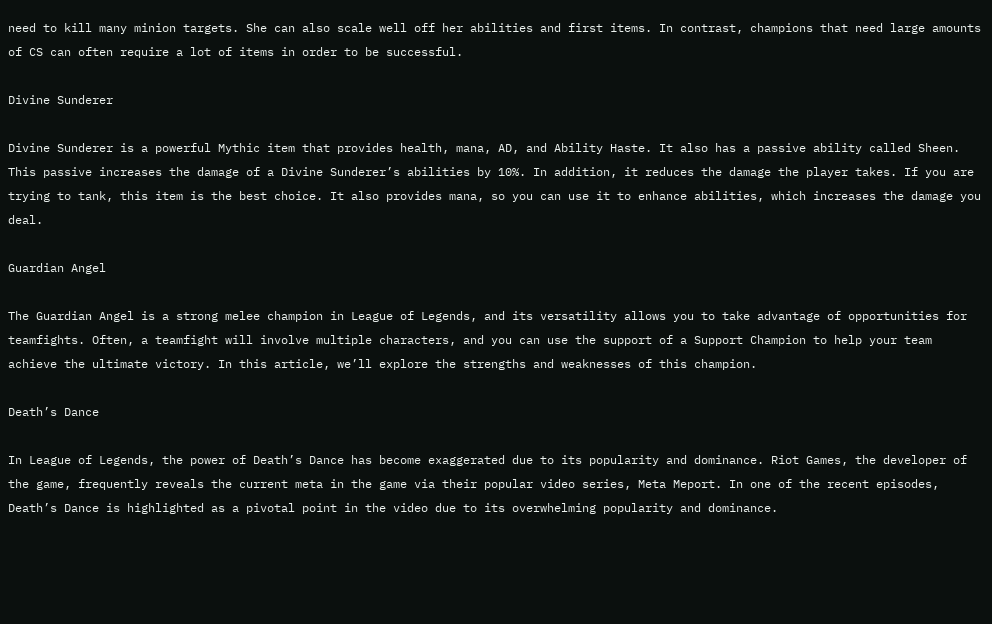need to kill many minion targets. She can also scale well off her abilities and first items. In contrast, champions that need large amounts of CS can often require a lot of items in order to be successful.

Divine Sunderer

Divine Sunderer is a powerful Mythic item that provides health, mana, AD, and Ability Haste. It also has a passive ability called Sheen. This passive increases the damage of a Divine Sunderer’s abilities by 10%. In addition, it reduces the damage the player takes. If you are trying to tank, this item is the best choice. It also provides mana, so you can use it to enhance abilities, which increases the damage you deal.

Guardian Angel

The Guardian Angel is a strong melee champion in League of Legends, and its versatility allows you to take advantage of opportunities for teamfights. Often, a teamfight will involve multiple characters, and you can use the support of a Support Champion to help your team achieve the ultimate victory. In this article, we’ll explore the strengths and weaknesses of this champion.

Death’s Dance

In League of Legends, the power of Death’s Dance has become exaggerated due to its popularity and dominance. Riot Games, the developer of the game, frequently reveals the current meta in the game via their popular video series, Meta Meport. In one of the recent episodes, Death’s Dance is highlighted as a pivotal point in the video due to its overwhelming popularity and dominance.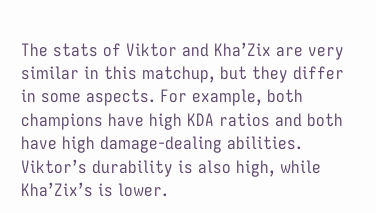The stats of Viktor and Kha’Zix are very similar in this matchup, but they differ in some aspects. For example, both champions have high KDA ratios and both have high damage-dealing abilities. Viktor’s durability is also high, while Kha’Zix’s is lower.